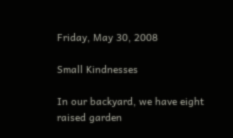Friday, May 30, 2008

Small Kindnesses

In our backyard, we have eight raised garden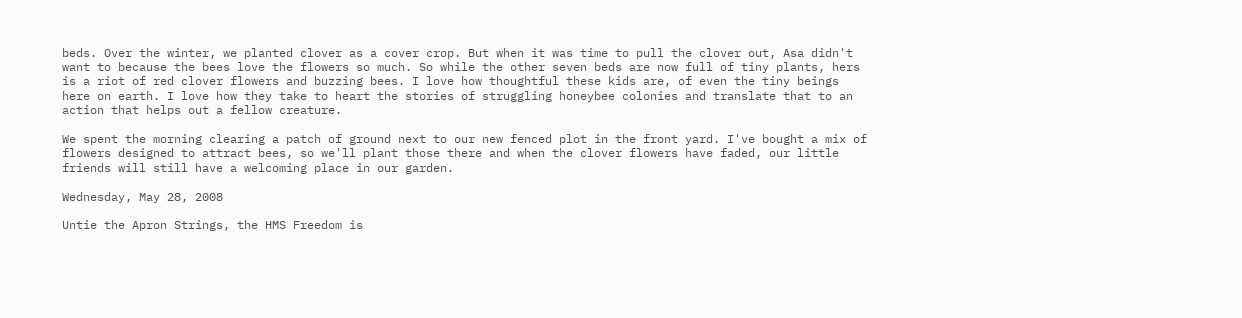beds. Over the winter, we planted clover as a cover crop. But when it was time to pull the clover out, Asa didn't want to because the bees love the flowers so much. So while the other seven beds are now full of tiny plants, hers is a riot of red clover flowers and buzzing bees. I love how thoughtful these kids are, of even the tiny beings here on earth. I love how they take to heart the stories of struggling honeybee colonies and translate that to an action that helps out a fellow creature.

We spent the morning clearing a patch of ground next to our new fenced plot in the front yard. I've bought a mix of flowers designed to attract bees, so we'll plant those there and when the clover flowers have faded, our little friends will still have a welcoming place in our garden.

Wednesday, May 28, 2008

Untie the Apron Strings, the HMS Freedom is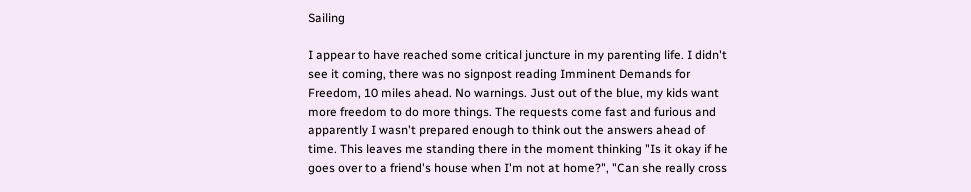Sailing

I appear to have reached some critical juncture in my parenting life. I didn't see it coming, there was no signpost reading Imminent Demands for Freedom, 10 miles ahead. No warnings. Just out of the blue, my kids want more freedom to do more things. The requests come fast and furious and apparently I wasn't prepared enough to think out the answers ahead of time. This leaves me standing there in the moment thinking "Is it okay if he goes over to a friend's house when I'm not at home?", "Can she really cross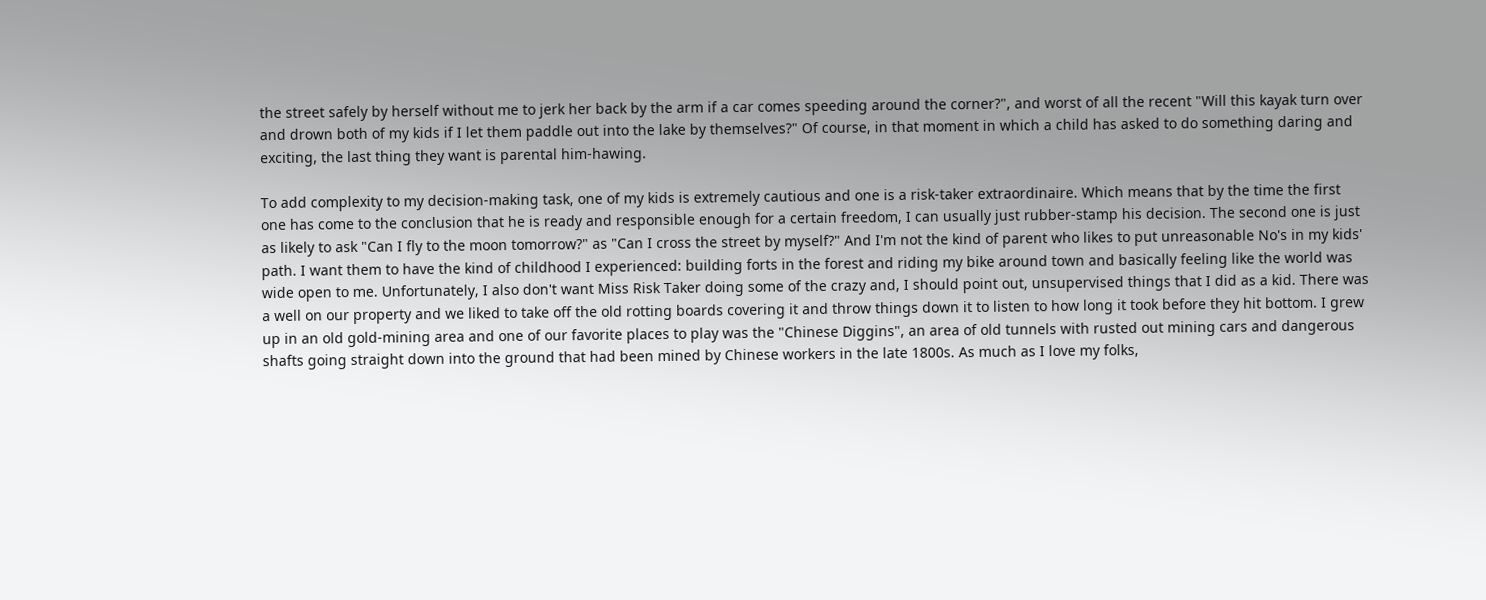the street safely by herself without me to jerk her back by the arm if a car comes speeding around the corner?", and worst of all the recent "Will this kayak turn over and drown both of my kids if I let them paddle out into the lake by themselves?" Of course, in that moment in which a child has asked to do something daring and exciting, the last thing they want is parental him-hawing.

To add complexity to my decision-making task, one of my kids is extremely cautious and one is a risk-taker extraordinaire. Which means that by the time the first one has come to the conclusion that he is ready and responsible enough for a certain freedom, I can usually just rubber-stamp his decision. The second one is just as likely to ask "Can I fly to the moon tomorrow?" as "Can I cross the street by myself?" And I'm not the kind of parent who likes to put unreasonable No's in my kids' path. I want them to have the kind of childhood I experienced: building forts in the forest and riding my bike around town and basically feeling like the world was wide open to me. Unfortunately, I also don't want Miss Risk Taker doing some of the crazy and, I should point out, unsupervised things that I did as a kid. There was a well on our property and we liked to take off the old rotting boards covering it and throw things down it to listen to how long it took before they hit bottom. I grew up in an old gold-mining area and one of our favorite places to play was the "Chinese Diggins", an area of old tunnels with rusted out mining cars and dangerous shafts going straight down into the ground that had been mined by Chinese workers in the late 1800s. As much as I love my folks,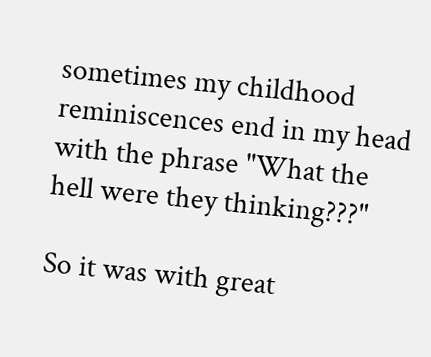sometimes my childhood reminiscences end in my head with the phrase "What the hell were they thinking???"

So it was with great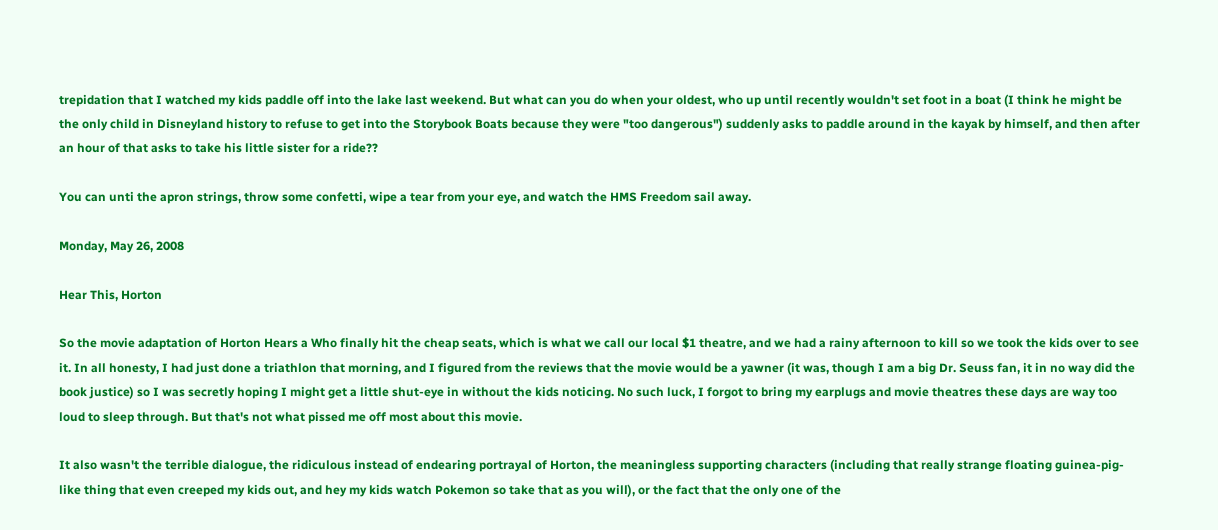trepidation that I watched my kids paddle off into the lake last weekend. But what can you do when your oldest, who up until recently wouldn't set foot in a boat (I think he might be the only child in Disneyland history to refuse to get into the Storybook Boats because they were "too dangerous") suddenly asks to paddle around in the kayak by himself, and then after an hour of that asks to take his little sister for a ride??

You can unti the apron strings, throw some confetti, wipe a tear from your eye, and watch the HMS Freedom sail away.

Monday, May 26, 2008

Hear This, Horton

So the movie adaptation of Horton Hears a Who finally hit the cheap seats, which is what we call our local $1 theatre, and we had a rainy afternoon to kill so we took the kids over to see it. In all honesty, I had just done a triathlon that morning, and I figured from the reviews that the movie would be a yawner (it was, though I am a big Dr. Seuss fan, it in no way did the book justice) so I was secretly hoping I might get a little shut-eye in without the kids noticing. No such luck, I forgot to bring my earplugs and movie theatres these days are way too loud to sleep through. But that's not what pissed me off most about this movie.

It also wasn't the terrible dialogue, the ridiculous instead of endearing portrayal of Horton, the meaningless supporting characters (including that really strange floating guinea-pig-like thing that even creeped my kids out, and hey my kids watch Pokemon so take that as you will), or the fact that the only one of the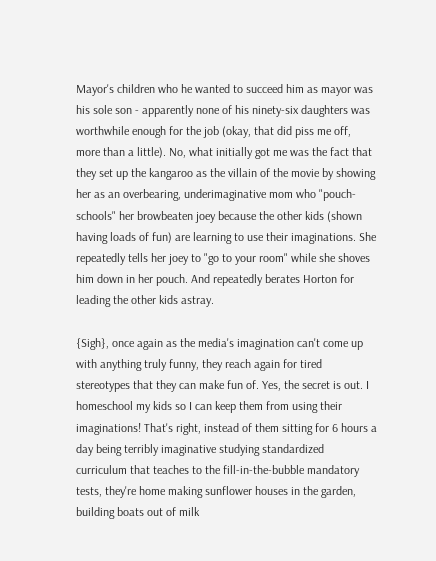Mayor's children who he wanted to succeed him as mayor was his sole son - apparently none of his ninety-six daughters was worthwhile enough for the job (okay, that did piss me off, more than a little). No, what initially got me was the fact that they set up the kangaroo as the villain of the movie by showing her as an overbearing, underimaginative mom who "pouch-schools" her browbeaten joey because the other kids (shown having loads of fun) are learning to use their imaginations. She repeatedly tells her joey to "go to your room" while she shoves him down in her pouch. And repeatedly berates Horton for leading the other kids astray.

{Sigh}, once again as the media's imagination can't come up with anything truly funny, they reach again for tired stereotypes that they can make fun of. Yes, the secret is out. I homeschool my kids so I can keep them from using their imaginations! That's right, instead of them sitting for 6 hours a day being terribly imaginative studying standardized curriculum that teaches to the fill-in-the-bubble mandatory tests, they're home making sunflower houses in the garden, building boats out of milk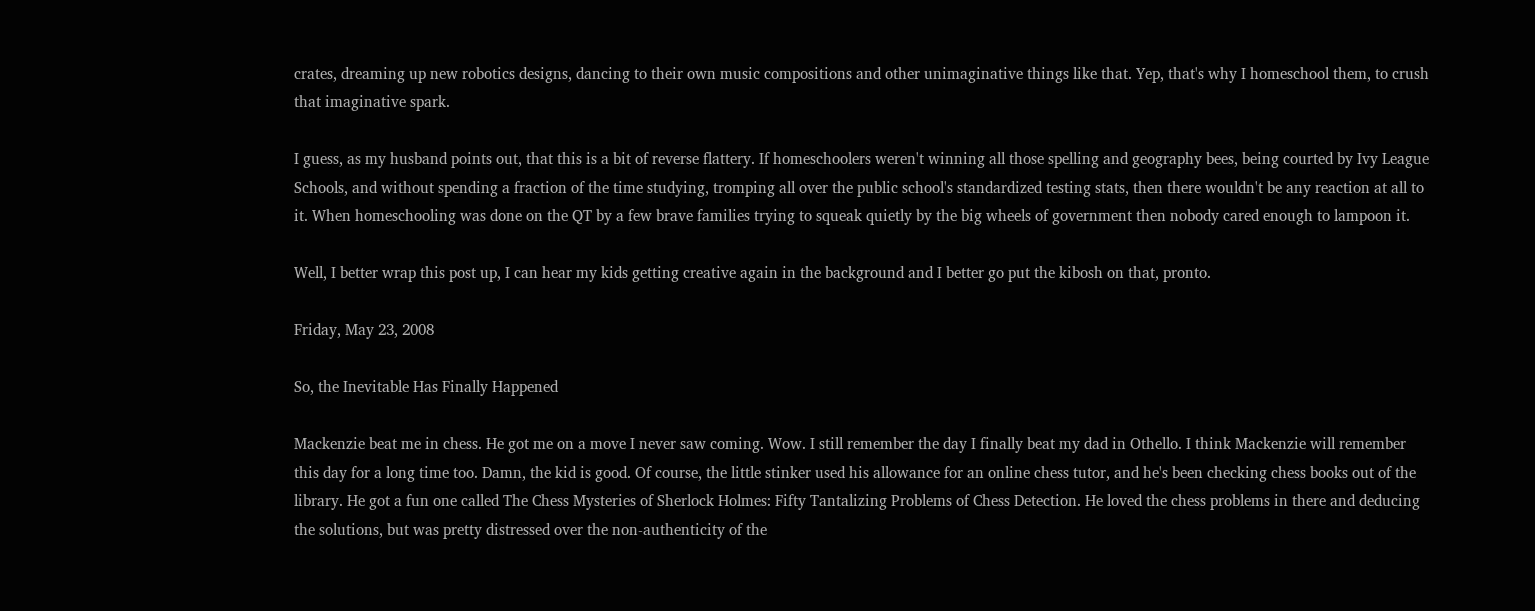crates, dreaming up new robotics designs, dancing to their own music compositions and other unimaginative things like that. Yep, that's why I homeschool them, to crush that imaginative spark.

I guess, as my husband points out, that this is a bit of reverse flattery. If homeschoolers weren't winning all those spelling and geography bees, being courted by Ivy League Schools, and without spending a fraction of the time studying, tromping all over the public school's standardized testing stats, then there wouldn't be any reaction at all to it. When homeschooling was done on the QT by a few brave families trying to squeak quietly by the big wheels of government then nobody cared enough to lampoon it.

Well, I better wrap this post up, I can hear my kids getting creative again in the background and I better go put the kibosh on that, pronto.

Friday, May 23, 2008

So, the Inevitable Has Finally Happened

Mackenzie beat me in chess. He got me on a move I never saw coming. Wow. I still remember the day I finally beat my dad in Othello. I think Mackenzie will remember this day for a long time too. Damn, the kid is good. Of course, the little stinker used his allowance for an online chess tutor, and he's been checking chess books out of the library. He got a fun one called The Chess Mysteries of Sherlock Holmes: Fifty Tantalizing Problems of Chess Detection. He loved the chess problems in there and deducing the solutions, but was pretty distressed over the non-authenticity of the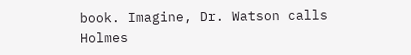book. Imagine, Dr. Watson calls Holmes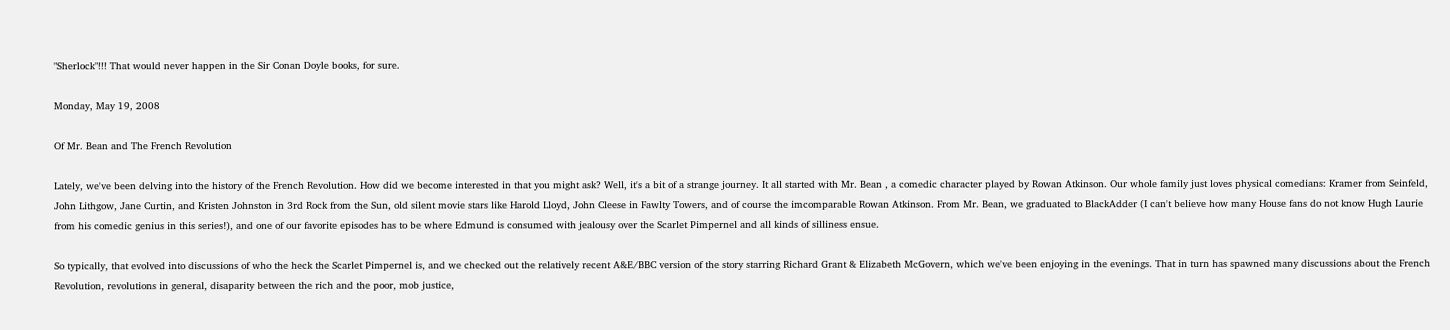"Sherlock"!!! That would never happen in the Sir Conan Doyle books, for sure.

Monday, May 19, 2008

Of Mr. Bean and The French Revolution

Lately, we've been delving into the history of the French Revolution. How did we become interested in that you might ask? Well, it's a bit of a strange journey. It all started with Mr. Bean , a comedic character played by Rowan Atkinson. Our whole family just loves physical comedians: Kramer from Seinfeld, John Lithgow, Jane Curtin, and Kristen Johnston in 3rd Rock from the Sun, old silent movie stars like Harold Lloyd, John Cleese in Fawlty Towers, and of course the imcomparable Rowan Atkinson. From Mr. Bean, we graduated to BlackAdder (I can't believe how many House fans do not know Hugh Laurie from his comedic genius in this series!), and one of our favorite episodes has to be where Edmund is consumed with jealousy over the Scarlet Pimpernel and all kinds of silliness ensue.

So typically, that evolved into discussions of who the heck the Scarlet Pimpernel is, and we checked out the relatively recent A&E/BBC version of the story starring Richard Grant & Elizabeth McGovern, which we've been enjoying in the evenings. That in turn has spawned many discussions about the French Revolution, revolutions in general, disaparity between the rich and the poor, mob justice,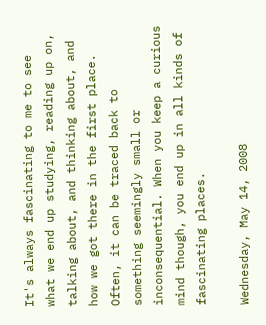It's always fascinating to me to see what we end up studying, reading up on, talking about, and thinking about, and how we got there in the first place. Often, it can be traced back to something seemingly small or inconsequential. When you keep a curious mind though, you end up in all kinds of fascinating places.

Wednesday, May 14, 2008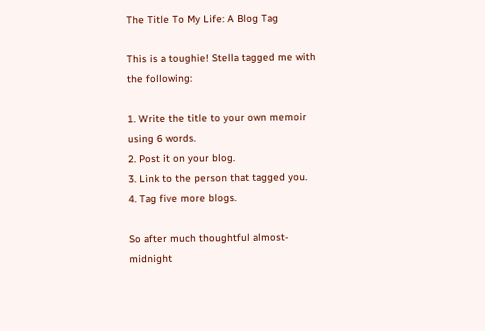The Title To My Life: A Blog Tag

This is a toughie! Stella tagged me with the following:

1. Write the title to your own memoir using 6 words.
2. Post it on your blog.
3. Link to the person that tagged you.
4. Tag five more blogs.

So after much thoughtful almost-midnight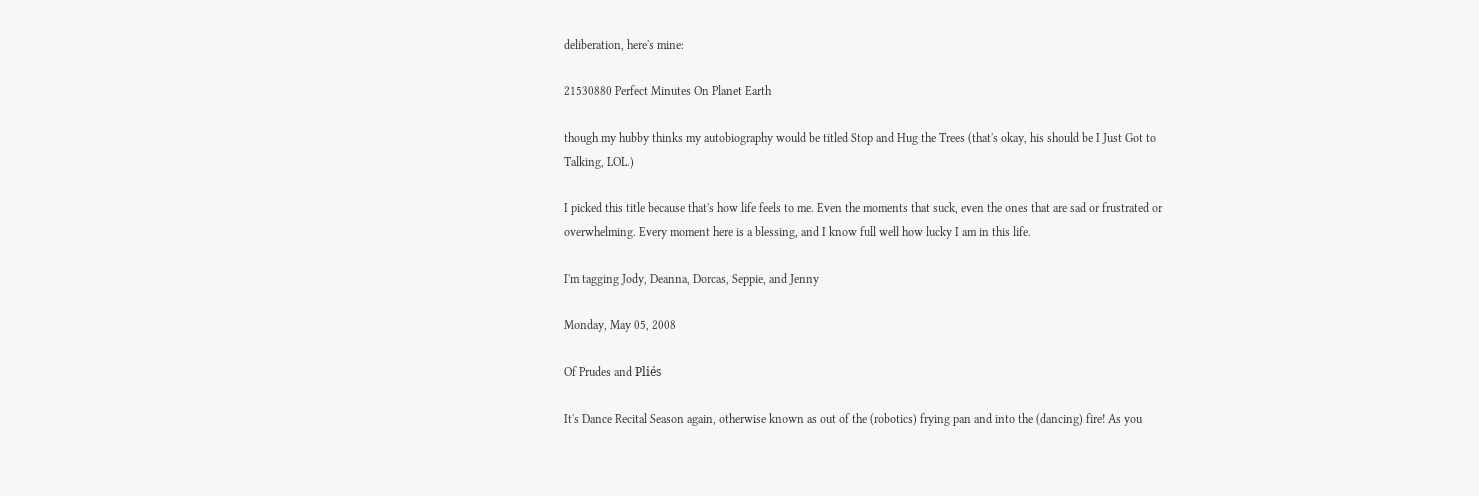deliberation, here's mine:

21530880 Perfect Minutes On Planet Earth

though my hubby thinks my autobiography would be titled Stop and Hug the Trees (that's okay, his should be I Just Got to Talking, LOL.)

I picked this title because that's how life feels to me. Even the moments that suck, even the ones that are sad or frustrated or overwhelming. Every moment here is a blessing, and I know full well how lucky I am in this life.

I'm tagging Jody, Deanna, Dorcas, Seppie, and Jenny

Monday, May 05, 2008

Of Prudes and Pliés

It's Dance Recital Season again, otherwise known as out of the (robotics) frying pan and into the (dancing) fire! As you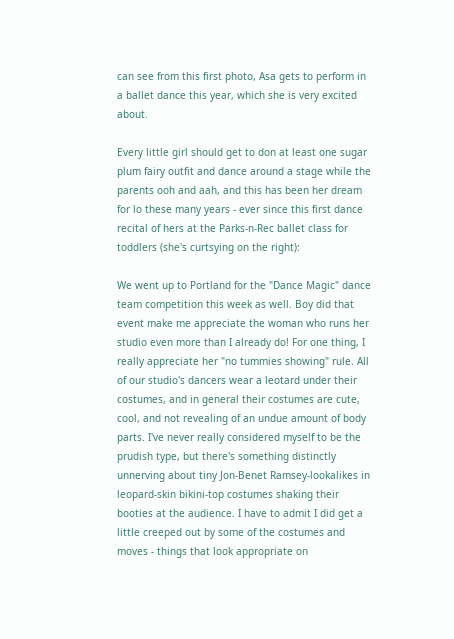can see from this first photo, Asa gets to perform in a ballet dance this year, which she is very excited about.

Every little girl should get to don at least one sugar plum fairy outfit and dance around a stage while the parents ooh and aah, and this has been her dream for lo these many years - ever since this first dance recital of hers at the Parks-n-Rec ballet class for toddlers (she's curtsying on the right):

We went up to Portland for the "Dance Magic" dance team competition this week as well. Boy did that event make me appreciate the woman who runs her studio even more than I already do! For one thing, I really appreciate her "no tummies showing" rule. All of our studio's dancers wear a leotard under their costumes, and in general their costumes are cute, cool, and not revealing of an undue amount of body parts. I've never really considered myself to be the prudish type, but there's something distinctly unnerving about tiny Jon-Benet Ramsey-lookalikes in leopard-skin bikini-top costumes shaking their booties at the audience. I have to admit I did get a little creeped out by some of the costumes and moves - things that look appropriate on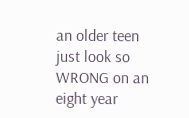an older teen just look so WRONG on an eight year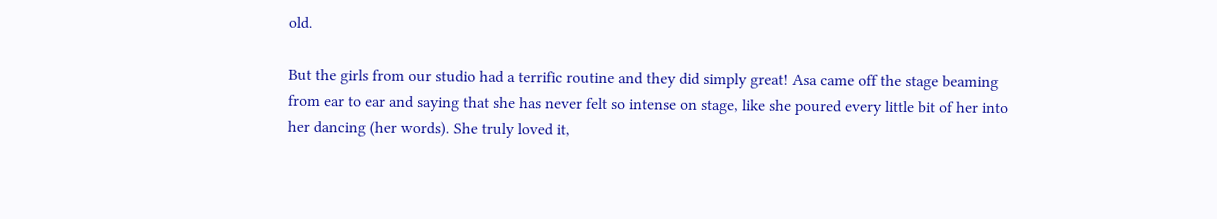old.

But the girls from our studio had a terrific routine and they did simply great! Asa came off the stage beaming from ear to ear and saying that she has never felt so intense on stage, like she poured every little bit of her into her dancing (her words). She truly loved it,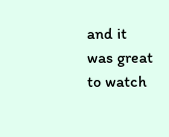and it was great to watch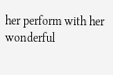her perform with her wonderful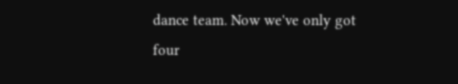dance team. Now we've only got four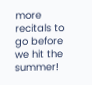more recitals to go before we hit the summer!